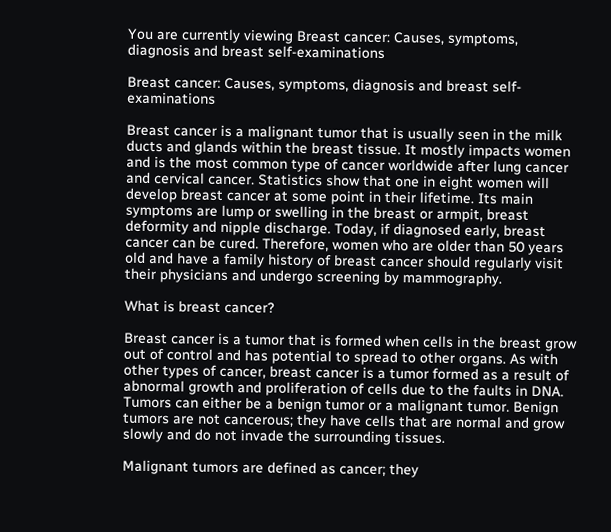You are currently viewing Breast cancer: Causes, symptoms, diagnosis and breast self-examinations

Breast cancer: Causes, symptoms, diagnosis and breast self-examinations

Breast cancer is a malignant tumor that is usually seen in the milk ducts and glands within the breast tissue. It mostly impacts women and is the most common type of cancer worldwide after lung cancer and cervical cancer. Statistics show that one in eight women will develop breast cancer at some point in their lifetime. Its main symptoms are lump or swelling in the breast or armpit, breast deformity and nipple discharge. Today, if diagnosed early, breast cancer can be cured. Therefore, women who are older than 50 years old and have a family history of breast cancer should regularly visit their physicians and undergo screening by mammography.

What is breast cancer?

Breast cancer is a tumor that is formed when cells in the breast grow out of control and has potential to spread to other organs. As with other types of cancer, breast cancer is a tumor formed as a result of abnormal growth and proliferation of cells due to the faults in DNA. Tumors can either be a benign tumor or a malignant tumor. Benign tumors are not cancerous; they have cells that are normal and grow slowly and do not invade the surrounding tissues.

Malignant tumors are defined as cancer; they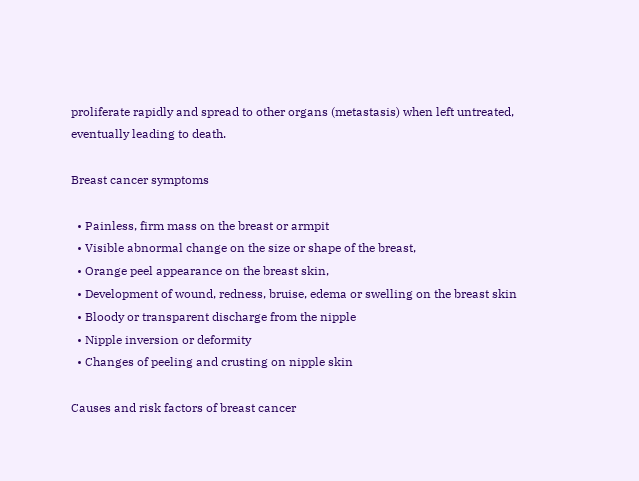proliferate rapidly and spread to other organs (metastasis) when left untreated, eventually leading to death.

Breast cancer symptoms

  • Painless, firm mass on the breast or armpit
  • Visible abnormal change on the size or shape of the breast,
  • Orange peel appearance on the breast skin,
  • Development of wound, redness, bruise, edema or swelling on the breast skin
  • Bloody or transparent discharge from the nipple
  • Nipple inversion or deformity
  • Changes of peeling and crusting on nipple skin

Causes and risk factors of breast cancer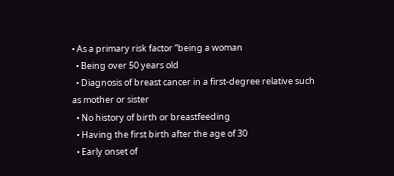• As a primary risk factor “being a woman
  • Being over 50 years old
  • Diagnosis of breast cancer in a first-degree relative such as mother or sister
  • No history of birth or breastfeeding
  • Having the first birth after the age of 30
  • Early onset of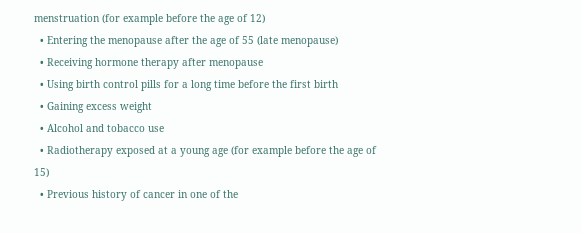menstruation (for example before the age of 12)
  • Entering the menopause after the age of 55 (late menopause)
  • Receiving hormone therapy after menopause
  • Using birth control pills for a long time before the first birth
  • Gaining excess weight
  • Alcohol and tobacco use
  • Radiotherapy exposed at a young age (for example before the age of 15)
  • Previous history of cancer in one of the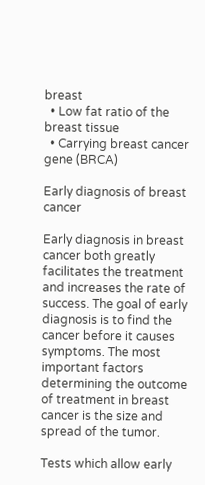breast
  • Low fat ratio of the breast tissue
  • Carrying breast cancer gene (BRCA)

Early diagnosis of breast cancer

Early diagnosis in breast cancer both greatly facilitates the treatment and increases the rate of success. The goal of early diagnosis is to find the cancer before it causes symptoms. The most important factors determining the outcome of treatment in breast cancer is the size and spread of the tumor.

Tests which allow early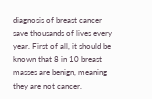diagnosis of breast cancer save thousands of lives every year. First of all, it should be known that 8 in 10 breast masses are benign, meaning they are not cancer.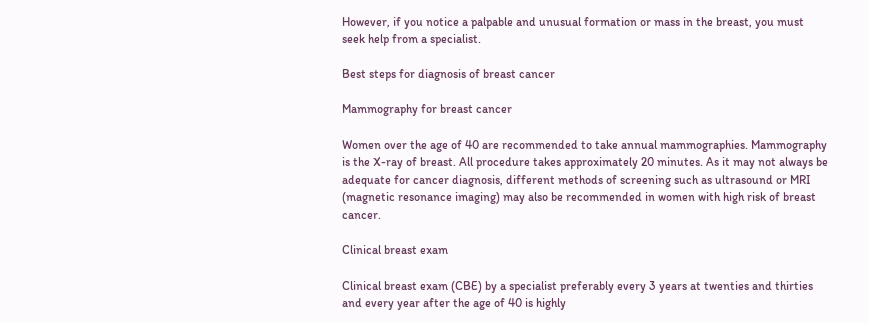However, if you notice a palpable and unusual formation or mass in the breast, you must seek help from a specialist.

Best steps for diagnosis of breast cancer

Mammography for breast cancer

Women over the age of 40 are recommended to take annual mammographies. Mammography is the X-ray of breast. All procedure takes approximately 20 minutes. As it may not always be adequate for cancer diagnosis, different methods of screening such as ultrasound or MRI (magnetic resonance imaging) may also be recommended in women with high risk of breast cancer.

Clinical breast exam

Clinical breast exam (CBE) by a specialist preferably every 3 years at twenties and thirties and every year after the age of 40 is highly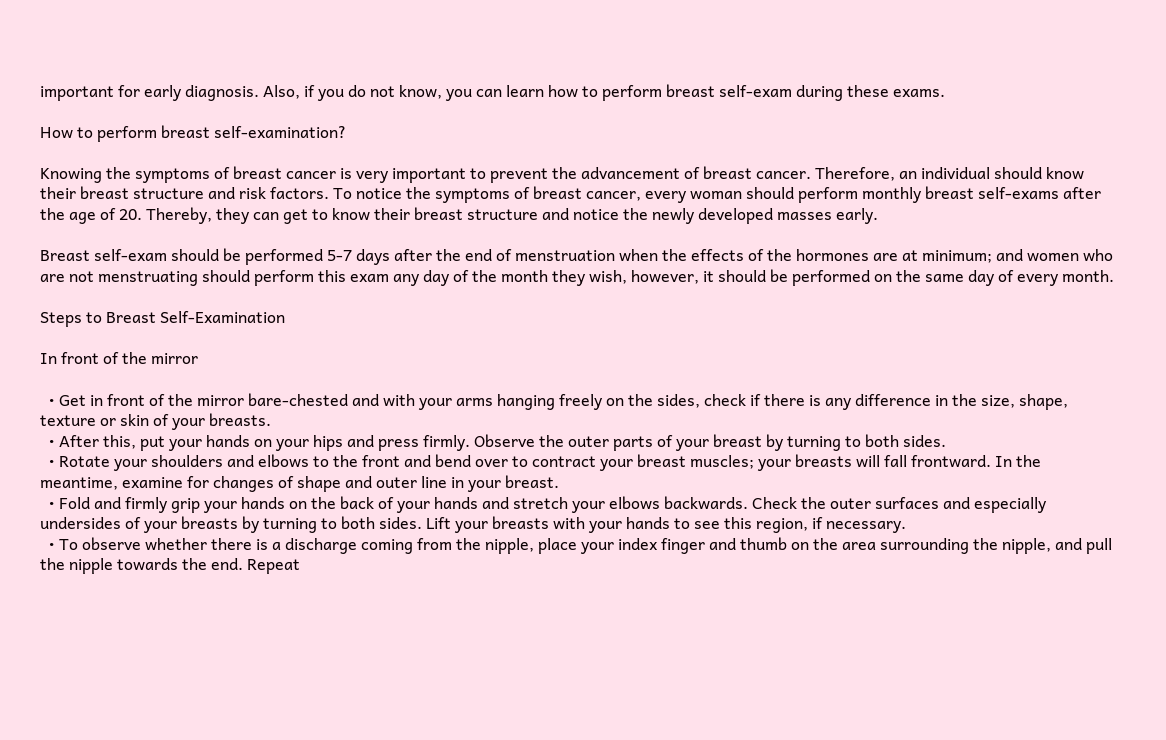important for early diagnosis. Also, if you do not know, you can learn how to perform breast self-exam during these exams.

How to perform breast self-examination?

Knowing the symptoms of breast cancer is very important to prevent the advancement of breast cancer. Therefore, an individual should know their breast structure and risk factors. To notice the symptoms of breast cancer, every woman should perform monthly breast self-exams after the age of 20. Thereby, they can get to know their breast structure and notice the newly developed masses early.

Breast self-exam should be performed 5-7 days after the end of menstruation when the effects of the hormones are at minimum; and women who are not menstruating should perform this exam any day of the month they wish, however, it should be performed on the same day of every month.

Steps to Breast Self-Examination

In front of the mirror

  • Get in front of the mirror bare-chested and with your arms hanging freely on the sides, check if there is any difference in the size, shape, texture or skin of your breasts.
  • After this, put your hands on your hips and press firmly. Observe the outer parts of your breast by turning to both sides.
  • Rotate your shoulders and elbows to the front and bend over to contract your breast muscles; your breasts will fall frontward. In the meantime, examine for changes of shape and outer line in your breast.
  • Fold and firmly grip your hands on the back of your hands and stretch your elbows backwards. Check the outer surfaces and especially undersides of your breasts by turning to both sides. Lift your breasts with your hands to see this region, if necessary.
  • To observe whether there is a discharge coming from the nipple, place your index finger and thumb on the area surrounding the nipple, and pull the nipple towards the end. Repeat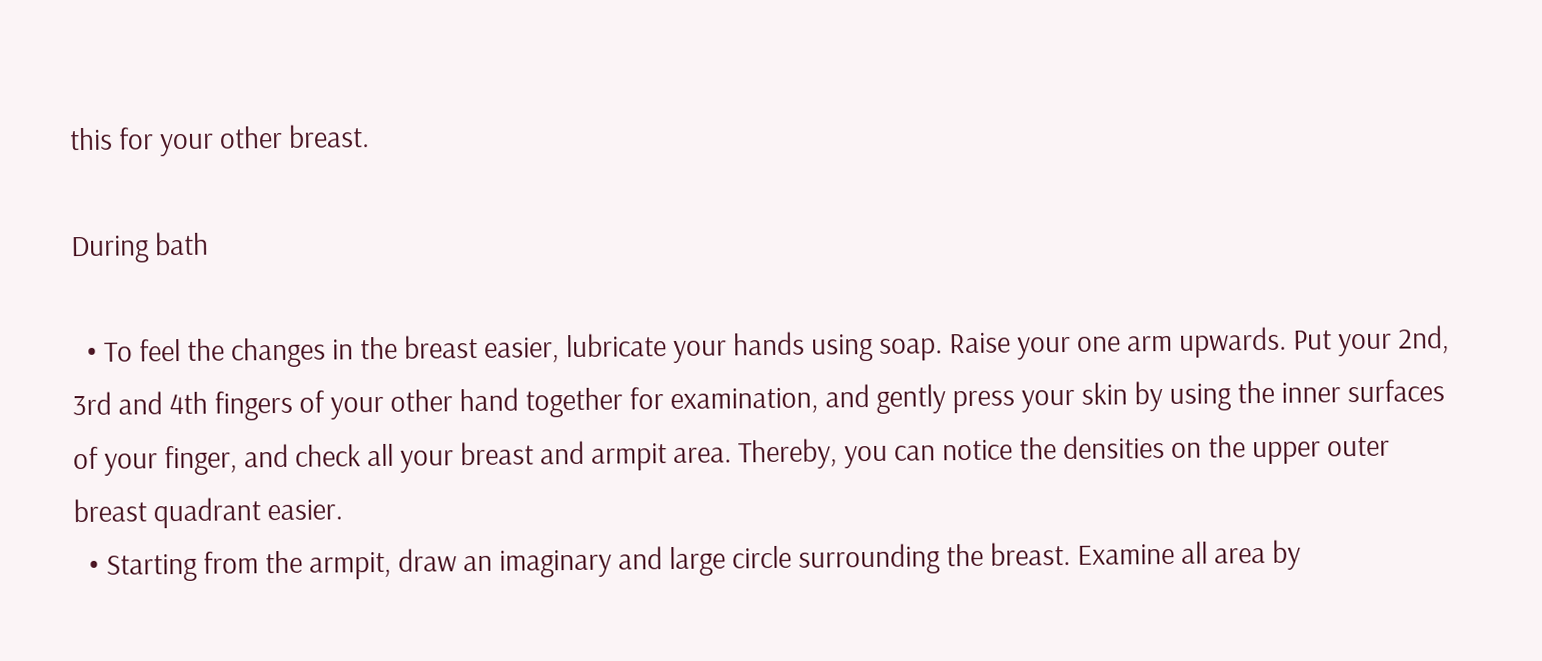this for your other breast.

During bath

  • To feel the changes in the breast easier, lubricate your hands using soap. Raise your one arm upwards. Put your 2nd, 3rd and 4th fingers of your other hand together for examination, and gently press your skin by using the inner surfaces of your finger, and check all your breast and armpit area. Thereby, you can notice the densities on the upper outer breast quadrant easier.
  • Starting from the armpit, draw an imaginary and large circle surrounding the breast. Examine all area by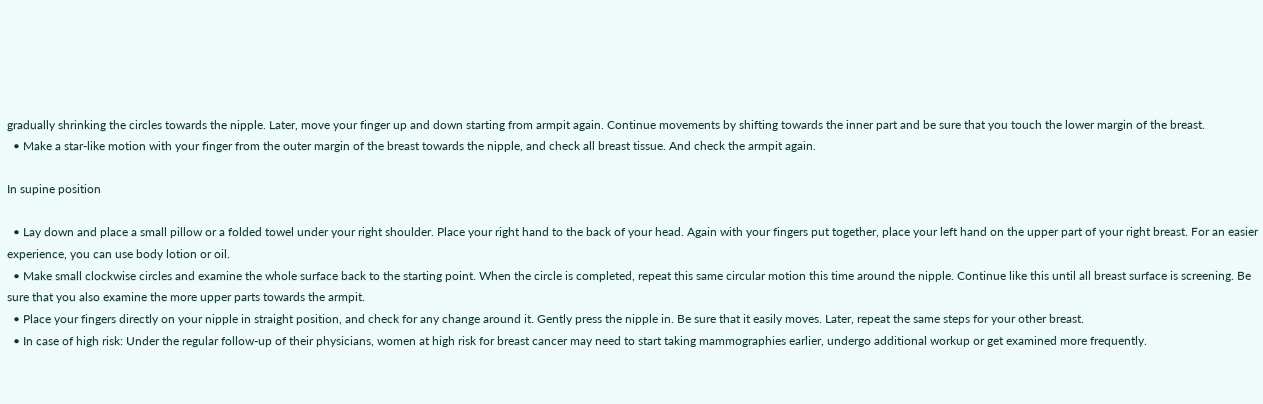gradually shrinking the circles towards the nipple. Later, move your finger up and down starting from armpit again. Continue movements by shifting towards the inner part and be sure that you touch the lower margin of the breast.
  • Make a star-like motion with your finger from the outer margin of the breast towards the nipple, and check all breast tissue. And check the armpit again.

In supine position

  • Lay down and place a small pillow or a folded towel under your right shoulder. Place your right hand to the back of your head. Again with your fingers put together, place your left hand on the upper part of your right breast. For an easier experience, you can use body lotion or oil.
  • Make small clockwise circles and examine the whole surface back to the starting point. When the circle is completed, repeat this same circular motion this time around the nipple. Continue like this until all breast surface is screening. Be sure that you also examine the more upper parts towards the armpit.
  • Place your fingers directly on your nipple in straight position, and check for any change around it. Gently press the nipple in. Be sure that it easily moves. Later, repeat the same steps for your other breast.
  • In case of high risk: Under the regular follow-up of their physicians, women at high risk for breast cancer may need to start taking mammographies earlier, undergo additional workup or get examined more frequently.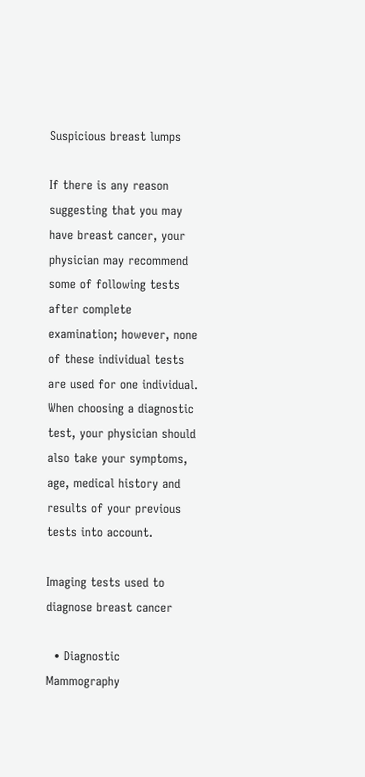Suspicious breast lumps

If there is any reason suggesting that you may have breast cancer, your physician may recommend some of following tests after complete examination; however, none of these individual tests are used for one individual. When choosing a diagnostic test, your physician should also take your symptoms, age, medical history and results of your previous tests into account.

Imaging tests used to diagnose breast cancer

  • Diagnostic Mammography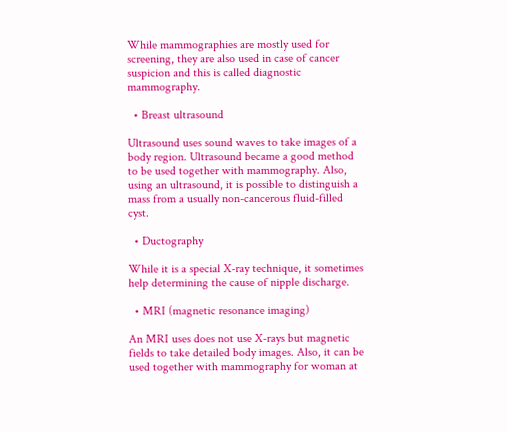While mammographies are mostly used for screening, they are also used in case of cancer suspicion and this is called diagnostic mammography.

  • Breast ultrasound

Ultrasound uses sound waves to take images of a body region. Ultrasound became a good method to be used together with mammography. Also, using an ultrasound, it is possible to distinguish a mass from a usually non-cancerous fluid-filled cyst.

  • Ductography

While it is a special X-ray technique, it sometimes help determining the cause of nipple discharge.

  • MRI (magnetic resonance imaging)

An MRI uses does not use X-rays but magnetic fields to take detailed body images. Also, it can be used together with mammography for woman at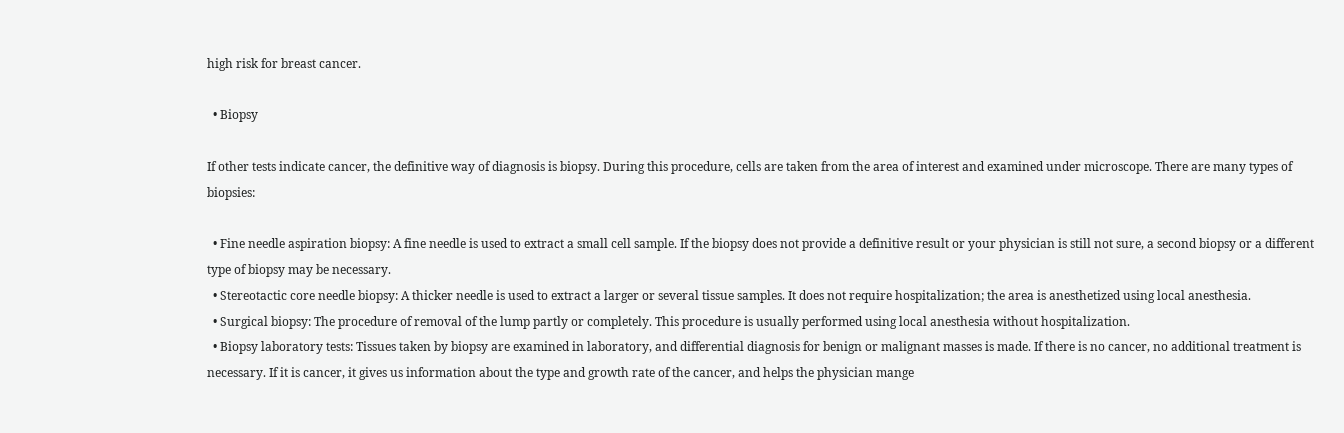high risk for breast cancer.

  • Biopsy

If other tests indicate cancer, the definitive way of diagnosis is biopsy. During this procedure, cells are taken from the area of interest and examined under microscope. There are many types of biopsies:

  • Fine needle aspiration biopsy: A fine needle is used to extract a small cell sample. If the biopsy does not provide a definitive result or your physician is still not sure, a second biopsy or a different type of biopsy may be necessary.
  • Stereotactic core needle biopsy: A thicker needle is used to extract a larger or several tissue samples. It does not require hospitalization; the area is anesthetized using local anesthesia.
  • Surgical biopsy: The procedure of removal of the lump partly or completely. This procedure is usually performed using local anesthesia without hospitalization.
  • Biopsy laboratory tests: Tissues taken by biopsy are examined in laboratory, and differential diagnosis for benign or malignant masses is made. If there is no cancer, no additional treatment is necessary. If it is cancer, it gives us information about the type and growth rate of the cancer, and helps the physician mange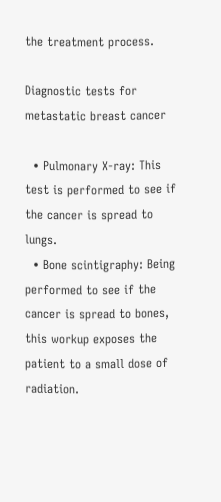the treatment process.

Diagnostic tests for metastatic breast cancer

  • Pulmonary X-ray: This test is performed to see if the cancer is spread to lungs.
  • Bone scintigraphy: Being performed to see if the cancer is spread to bones, this workup exposes the patient to a small dose of radiation.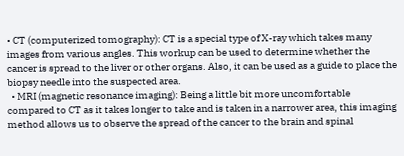• CT (computerized tomography): CT is a special type of X-ray which takes many images from various angles. This workup can be used to determine whether the cancer is spread to the liver or other organs. Also, it can be used as a guide to place the biopsy needle into the suspected area.
  • MRI (magnetic resonance imaging): Being a little bit more uncomfortable compared to CT as it takes longer to take and is taken in a narrower area, this imaging method allows us to observe the spread of the cancer to the brain and spinal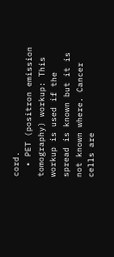cord.
  • PET (positron emission tomography) workup: This workup is used if the spread is known but it is not known where. Cancer cells are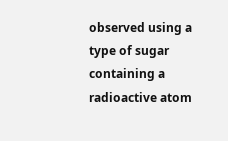observed using a type of sugar containing a radioactive atom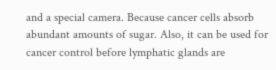and a special camera. Because cancer cells absorb abundant amounts of sugar. Also, it can be used for cancer control before lymphatic glands are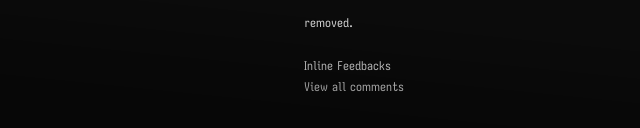removed.

Inline Feedbacks
View all comments